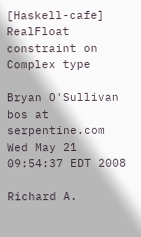[Haskell-cafe] RealFloat constraint on Complex type

Bryan O'Sullivan bos at serpentine.com
Wed May 21 09:54:37 EDT 2008

Richard A.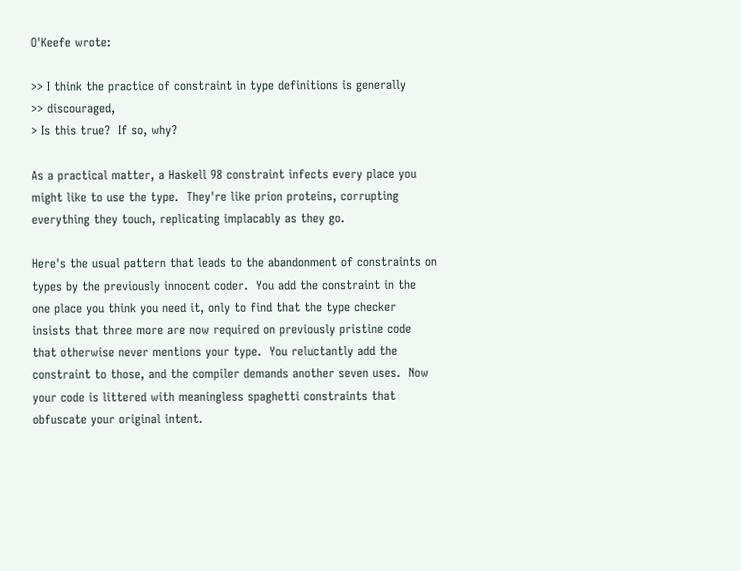O'Keefe wrote:

>> I think the practice of constraint in type definitions is generally
>> discouraged,
> Is this true?  If so, why?

As a practical matter, a Haskell 98 constraint infects every place you
might like to use the type.  They're like prion proteins, corrupting
everything they touch, replicating implacably as they go.

Here's the usual pattern that leads to the abandonment of constraints on
types by the previously innocent coder.  You add the constraint in the
one place you think you need it, only to find that the type checker
insists that three more are now required on previously pristine code
that otherwise never mentions your type.  You reluctantly add the
constraint to those, and the compiler demands another seven uses.  Now
your code is littered with meaningless spaghetti constraints that
obfuscate your original intent.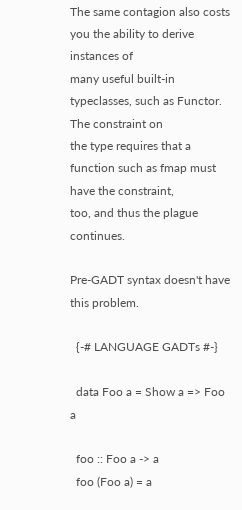The same contagion also costs you the ability to derive instances of
many useful built-in typeclasses, such as Functor.  The constraint on
the type requires that a function such as fmap must have the constraint,
too, and thus the plague continues.

Pre-GADT syntax doesn't have this problem.

  {-# LANGUAGE GADTs #-}

  data Foo a = Show a => Foo a

  foo :: Foo a -> a
  foo (Foo a) = a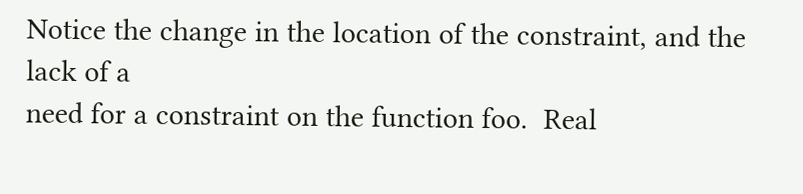Notice the change in the location of the constraint, and the lack of a
need for a constraint on the function foo.  Real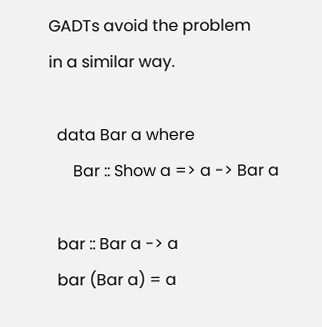GADTs avoid the problem
in a similar way.

  data Bar a where
      Bar :: Show a => a -> Bar a

  bar :: Bar a -> a
  bar (Bar a) = a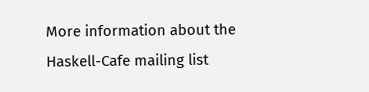More information about the Haskell-Cafe mailing list